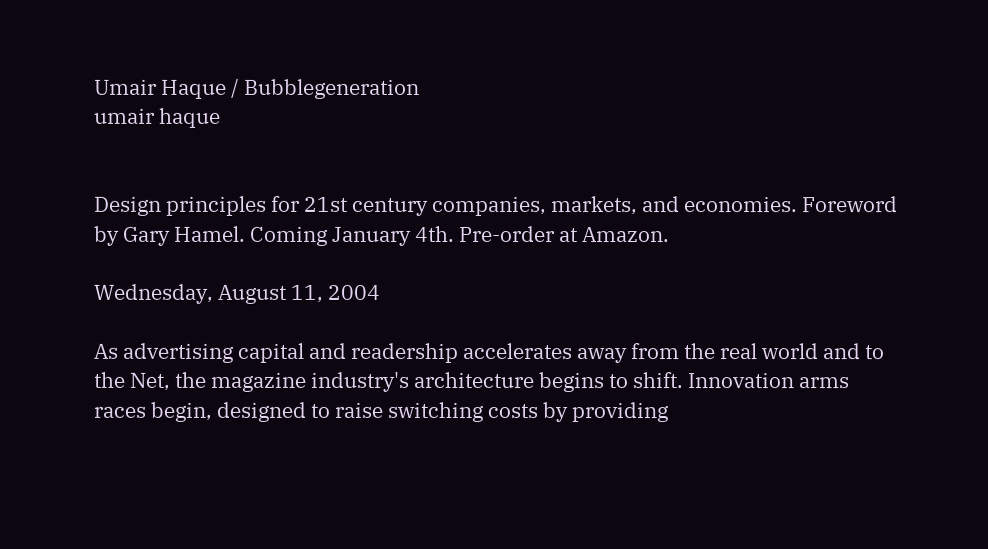Umair Haque / Bubblegeneration
umair haque


Design principles for 21st century companies, markets, and economies. Foreword by Gary Hamel. Coming January 4th. Pre-order at Amazon.

Wednesday, August 11, 2004

As advertising capital and readership accelerates away from the real world and to the Net, the magazine industry's architecture begins to shift. Innovation arms races begin, designed to raise switching costs by providing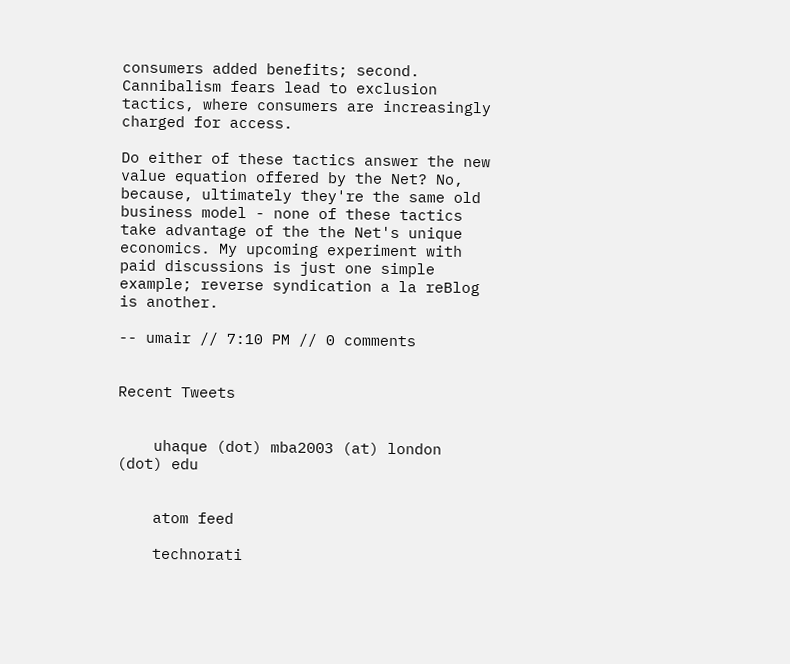consumers added benefits; second. Cannibalism fears lead to exclusion tactics, where consumers are increasingly charged for access.

Do either of these tactics answer the new value equation offered by the Net? No, because, ultimately they're the same old business model - none of these tactics take advantage of the the Net's unique economics. My upcoming experiment with paid discussions is just one simple example; reverse syndication a la reBlog is another.

-- umair // 7:10 PM // 0 comments


Recent Tweets


    uhaque (dot) mba2003 (at) london (dot) edu


    atom feed

    technorati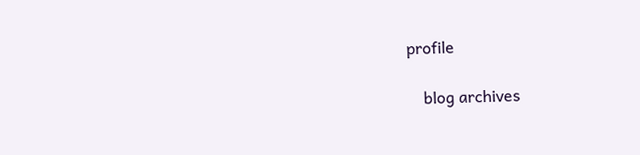profile

    blog archives